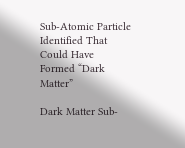Sub-Atomic Particle Identified That Could Have Formed “Dark Matter”

Dark Matter Sub-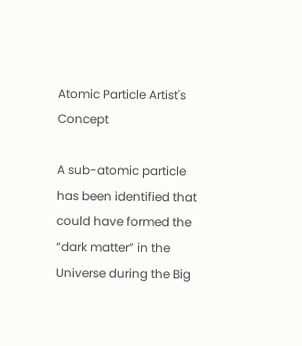Atomic Particle Artist's Concept

A sub-atomic particle has been identified that could have formed the “dark matter” in the Universe during the Big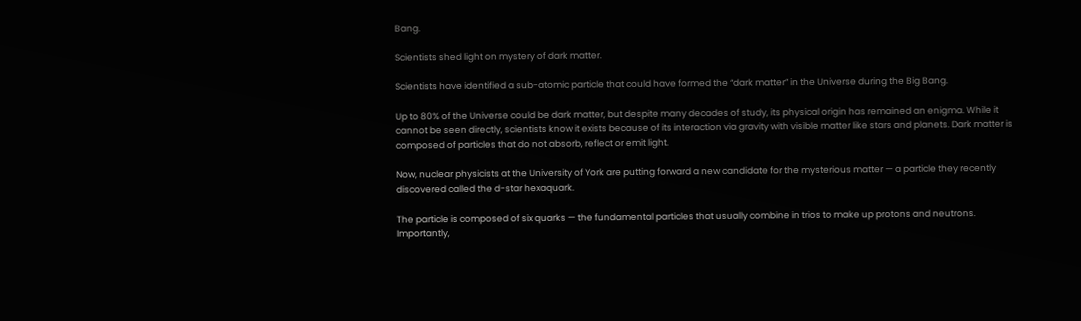Bang.

Scientists shed light on mystery of dark matter.

Scientists have identified a sub-atomic particle that could have formed the “dark matter” in the Universe during the Big Bang.

Up to 80% of the Universe could be dark matter, but despite many decades of study, its physical origin has remained an enigma. While it cannot be seen directly, scientists know it exists because of its interaction via gravity with visible matter like stars and planets. Dark matter is composed of particles that do not absorb, reflect or emit light.

Now, nuclear physicists at the University of York are putting forward a new candidate for the mysterious matter — a particle they recently discovered called the d-star hexaquark.

The particle is composed of six quarks — the fundamental particles that usually combine in trios to make up protons and neutrons. Importantly,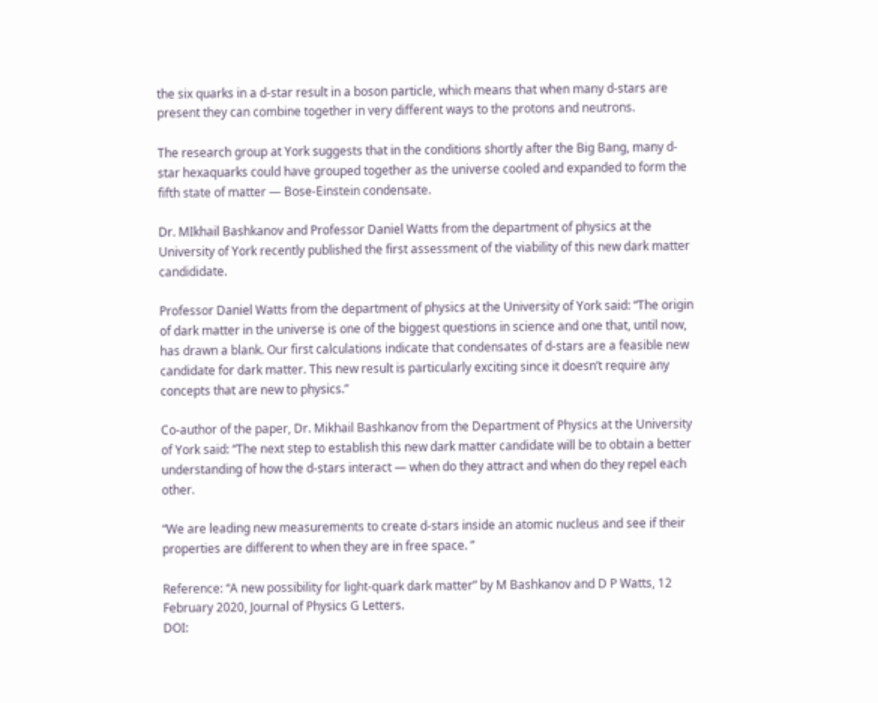the six quarks in a d-star result in a boson particle, which means that when many d-stars are present they can combine together in very different ways to the protons and neutrons.

The research group at York suggests that in the conditions shortly after the Big Bang, many d-star hexaquarks could have grouped together as the universe cooled and expanded to form the fifth state of matter — Bose-Einstein condensate.

Dr. MIkhail Bashkanov and Professor Daniel Watts from the department of physics at the University of York recently published the first assessment of the viability of this new dark matter candididate.

Professor Daniel Watts from the department of physics at the University of York said: “The origin of dark matter in the universe is one of the biggest questions in science and one that, until now, has drawn a blank. Our first calculations indicate that condensates of d-stars are a feasible new candidate for dark matter. This new result is particularly exciting since it doesn’t require any concepts that are new to physics.”

Co-author of the paper, Dr. Mikhail Bashkanov from the Department of Physics at the University of York said: “The next step to establish this new dark matter candidate will be to obtain a better understanding of how the d-stars interact — when do they attract and when do they repel each other.

“We are leading new measurements to create d-stars inside an atomic nucleus and see if their properties are different to when they are in free space. ”

Reference: “A new possibility for light-quark dark matter” by M Bashkanov and D P Watts, 12 February 2020, Journal of Physics G Letters.
DOI: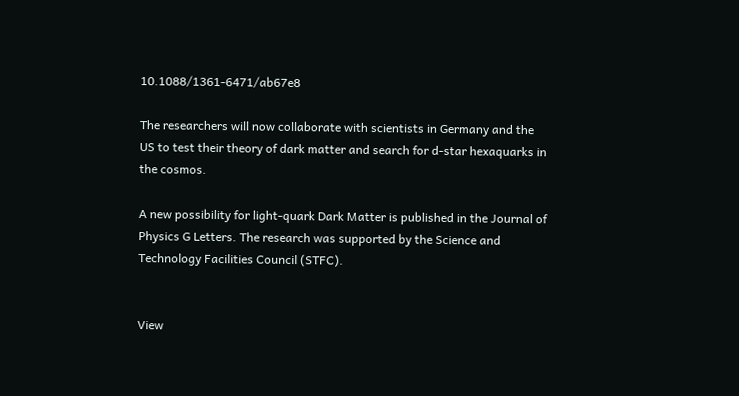10.1088/1361-6471/ab67e8

The researchers will now collaborate with scientists in Germany and the US to test their theory of dark matter and search for d-star hexaquarks in the cosmos.

A new possibility for light-quark Dark Matter is published in the Journal of Physics G Letters. The research was supported by the Science and Technology Facilities Council (STFC).


View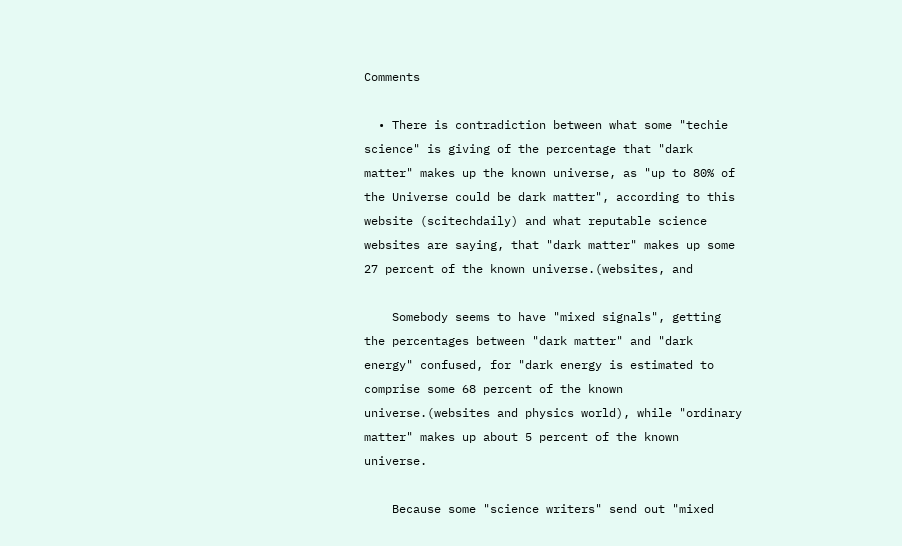Comments

  • There is contradiction between what some "techie science" is giving of the percentage that "dark matter" makes up the known universe, as "up to 80% of the Universe could be dark matter", according to this website (scitechdaily) and what reputable science websites are saying, that "dark matter" makes up some 27 percent of the known universe.(websites, and

    Somebody seems to have "mixed signals", getting the percentages between "dark matter" and "dark energy" confused, for "dark energy is estimated to comprise some 68 percent of the known universe.(websites and physics world), while "ordinary matter" makes up about 5 percent of the known universe.

    Because some "science writers" send out "mixed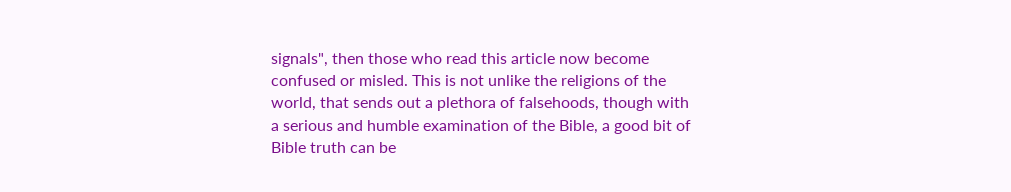signals", then those who read this article now become confused or misled. This is not unlike the religions of the world, that sends out a plethora of falsehoods, though with a serious and humble examination of the Bible, a good bit of Bible truth can be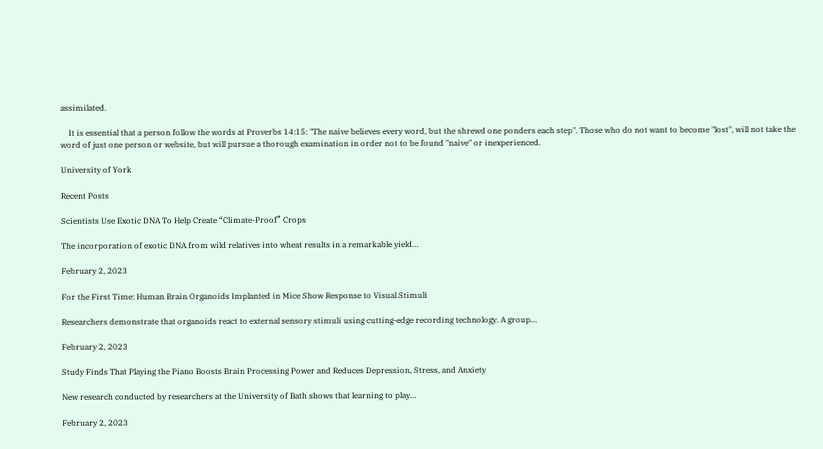assimilated.

    It is essential that a person follow the words at Proverbs 14:15: "The naive believes every word, but the shrewd one ponders each step". Those who do not want to become "lost", will not take the word of just one person or website, but will pursue a thorough examination in order not to be found "naive" or inexperienced.

University of York

Recent Posts

Scientists Use Exotic DNA To Help Create “Climate-Proof” Crops

The incorporation of exotic DNA from wild relatives into wheat results in a remarkable yield…

February 2, 2023

For the First Time: Human Brain Organoids Implanted in Mice Show Response to Visual Stimuli

Researchers demonstrate that organoids react to external sensory stimuli using cutting-edge recording technology. A group…

February 2, 2023

Study Finds That Playing the Piano Boosts Brain Processing Power and Reduces Depression, Stress, and Anxiety

New research conducted by researchers at the University of Bath shows that learning to play…

February 2, 2023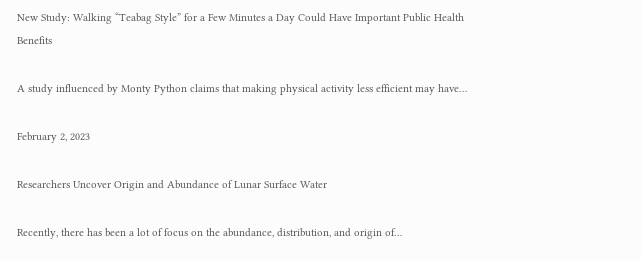New Study: Walking “Teabag Style” for a Few Minutes a Day Could Have Important Public Health Benefits

A study influenced by Monty Python claims that making physical activity less efficient may have…

February 2, 2023

Researchers Uncover Origin and Abundance of Lunar Surface Water

Recently, there has been a lot of focus on the abundance, distribution, and origin of…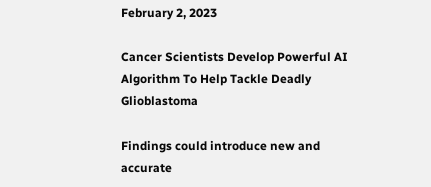February 2, 2023

Cancer Scientists Develop Powerful AI Algorithm To Help Tackle Deadly Glioblastoma

Findings could introduce new and accurate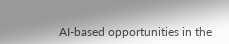AI-based opportunities in the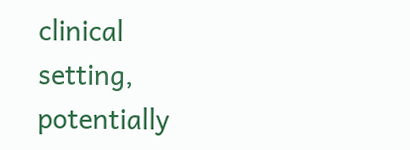clinical setting, potentially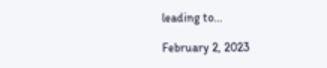leading to…

February 2, 2023